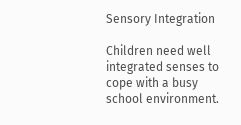Sensory Integration

Children need well integrated senses to cope with a busy school environment.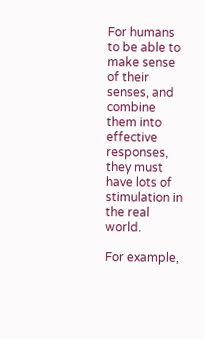For humans to be able to make sense of their senses, and combine them into effective responses, they must have lots of stimulation in the real world.

For example,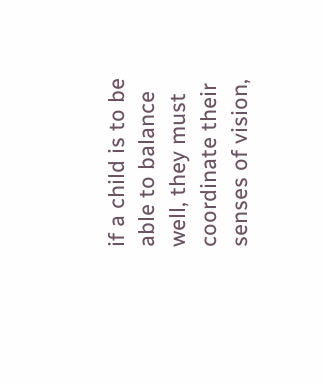if a child is to be able to balance well, they must coordinate their senses of vision,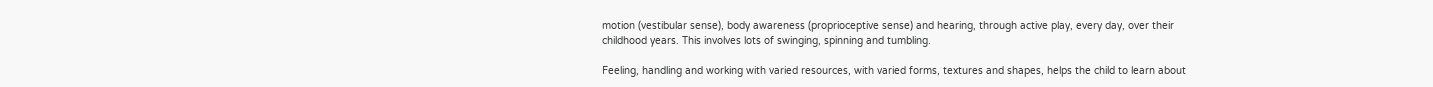motion (vestibular sense), body awareness (proprioceptive sense) and hearing, through active play, every day, over their childhood years. This involves lots of swinging, spinning and tumbling.

Feeling, handling and working with varied resources, with varied forms, textures and shapes, helps the child to learn about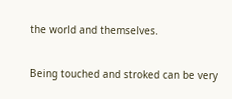the world and themselves.

Being touched and stroked can be very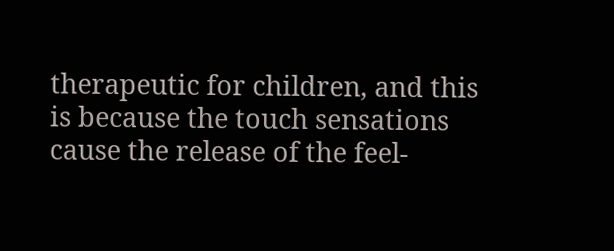therapeutic for children, and this is because the touch sensations cause the release of the feel-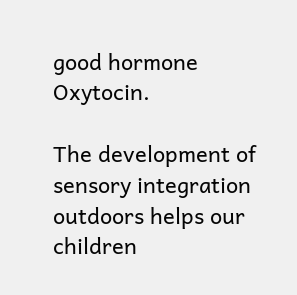good hormone Oxytocin.

The development of sensory integration outdoors helps our children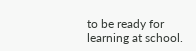to be ready for learning at school.